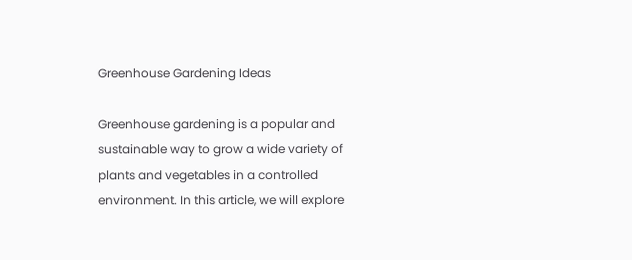Greenhouse Gardening Ideas

Greenhouse gardening is a popular and sustainable way to grow a wide variety of plants and vegetables in a controlled environment. In this article, we will explore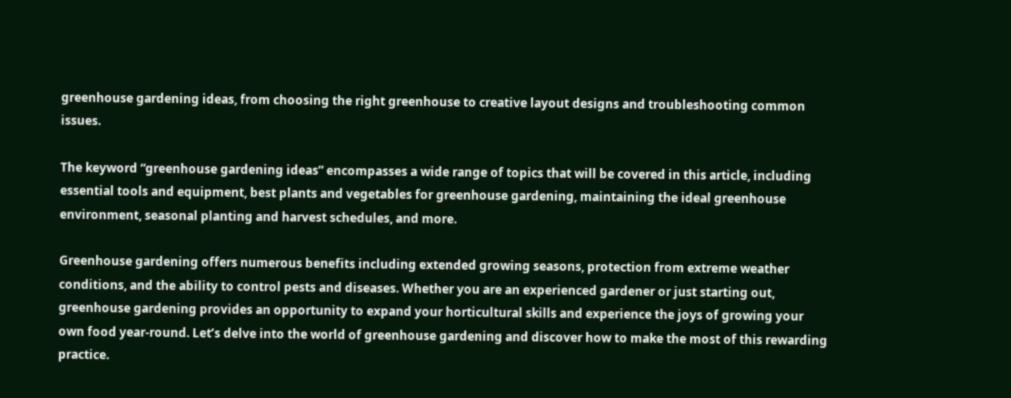greenhouse gardening ideas, from choosing the right greenhouse to creative layout designs and troubleshooting common issues.

The keyword “greenhouse gardening ideas” encompasses a wide range of topics that will be covered in this article, including essential tools and equipment, best plants and vegetables for greenhouse gardening, maintaining the ideal greenhouse environment, seasonal planting and harvest schedules, and more.

Greenhouse gardening offers numerous benefits including extended growing seasons, protection from extreme weather conditions, and the ability to control pests and diseases. Whether you are an experienced gardener or just starting out, greenhouse gardening provides an opportunity to expand your horticultural skills and experience the joys of growing your own food year-round. Let’s delve into the world of greenhouse gardening and discover how to make the most of this rewarding practice.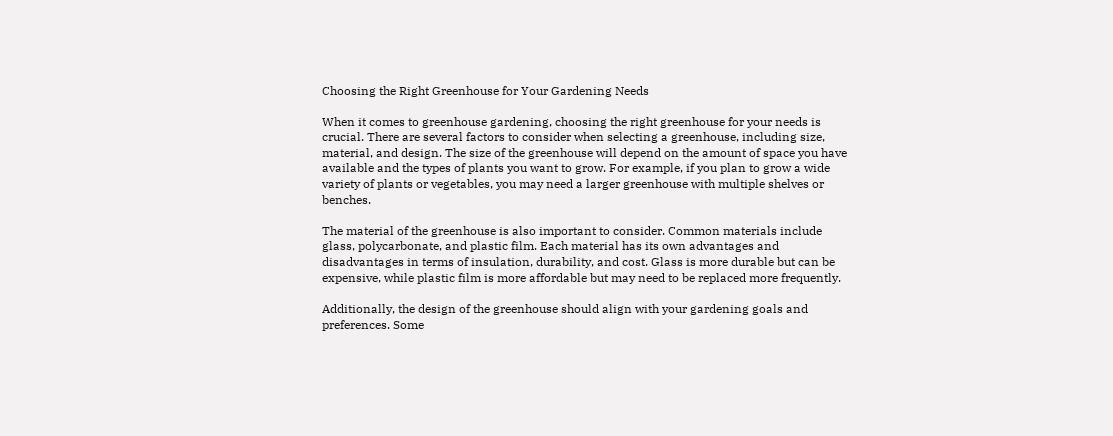Choosing the Right Greenhouse for Your Gardening Needs

When it comes to greenhouse gardening, choosing the right greenhouse for your needs is crucial. There are several factors to consider when selecting a greenhouse, including size, material, and design. The size of the greenhouse will depend on the amount of space you have available and the types of plants you want to grow. For example, if you plan to grow a wide variety of plants or vegetables, you may need a larger greenhouse with multiple shelves or benches.

The material of the greenhouse is also important to consider. Common materials include glass, polycarbonate, and plastic film. Each material has its own advantages and disadvantages in terms of insulation, durability, and cost. Glass is more durable but can be expensive, while plastic film is more affordable but may need to be replaced more frequently.

Additionally, the design of the greenhouse should align with your gardening goals and preferences. Some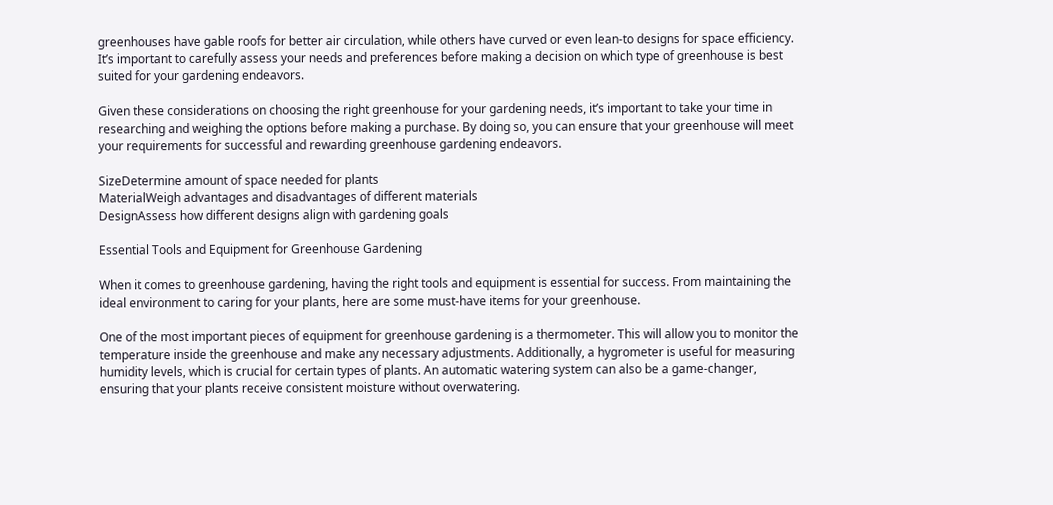greenhouses have gable roofs for better air circulation, while others have curved or even lean-to designs for space efficiency. It’s important to carefully assess your needs and preferences before making a decision on which type of greenhouse is best suited for your gardening endeavors.

Given these considerations on choosing the right greenhouse for your gardening needs, it’s important to take your time in researching and weighing the options before making a purchase. By doing so, you can ensure that your greenhouse will meet your requirements for successful and rewarding greenhouse gardening endeavors.

SizeDetermine amount of space needed for plants
MaterialWeigh advantages and disadvantages of different materials
DesignAssess how different designs align with gardening goals

Essential Tools and Equipment for Greenhouse Gardening

When it comes to greenhouse gardening, having the right tools and equipment is essential for success. From maintaining the ideal environment to caring for your plants, here are some must-have items for your greenhouse.

One of the most important pieces of equipment for greenhouse gardening is a thermometer. This will allow you to monitor the temperature inside the greenhouse and make any necessary adjustments. Additionally, a hygrometer is useful for measuring humidity levels, which is crucial for certain types of plants. An automatic watering system can also be a game-changer, ensuring that your plants receive consistent moisture without overwatering.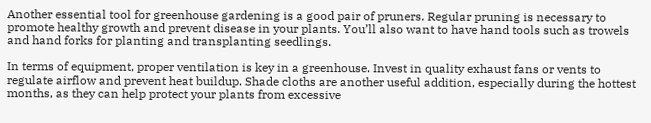Another essential tool for greenhouse gardening is a good pair of pruners. Regular pruning is necessary to promote healthy growth and prevent disease in your plants. You’ll also want to have hand tools such as trowels and hand forks for planting and transplanting seedlings.

In terms of equipment, proper ventilation is key in a greenhouse. Invest in quality exhaust fans or vents to regulate airflow and prevent heat buildup. Shade cloths are another useful addition, especially during the hottest months, as they can help protect your plants from excessive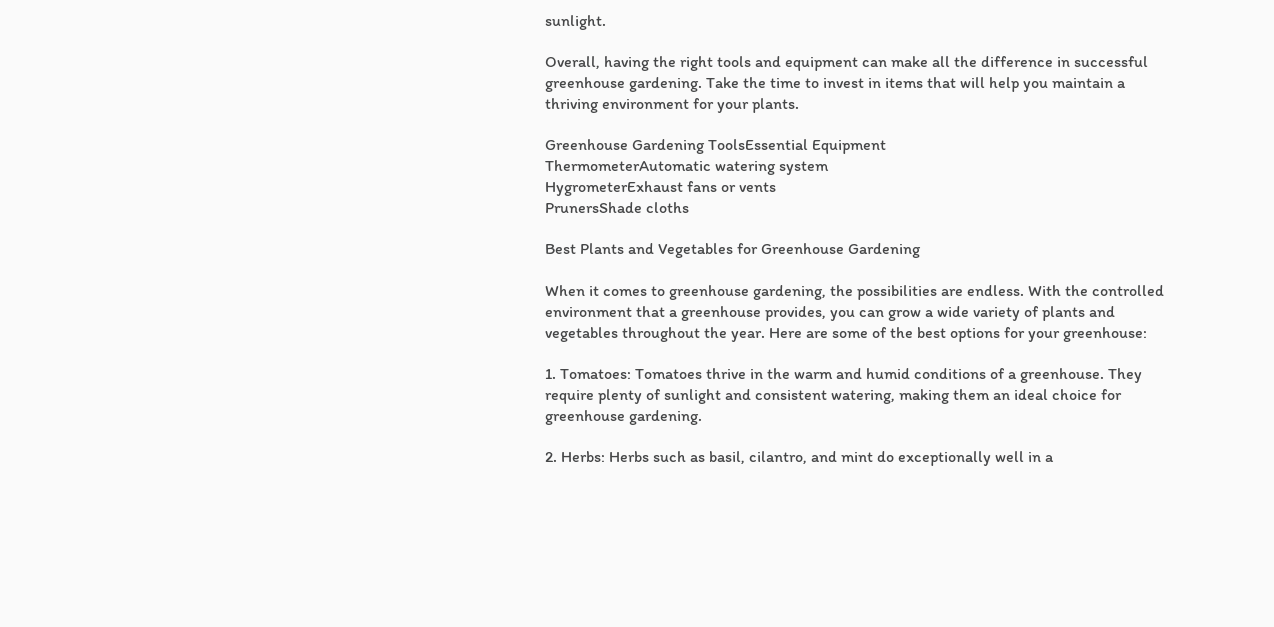sunlight.

Overall, having the right tools and equipment can make all the difference in successful greenhouse gardening. Take the time to invest in items that will help you maintain a thriving environment for your plants.

Greenhouse Gardening ToolsEssential Equipment
ThermometerAutomatic watering system
HygrometerExhaust fans or vents
PrunersShade cloths

Best Plants and Vegetables for Greenhouse Gardening

When it comes to greenhouse gardening, the possibilities are endless. With the controlled environment that a greenhouse provides, you can grow a wide variety of plants and vegetables throughout the year. Here are some of the best options for your greenhouse:

1. Tomatoes: Tomatoes thrive in the warm and humid conditions of a greenhouse. They require plenty of sunlight and consistent watering, making them an ideal choice for greenhouse gardening.

2. Herbs: Herbs such as basil, cilantro, and mint do exceptionally well in a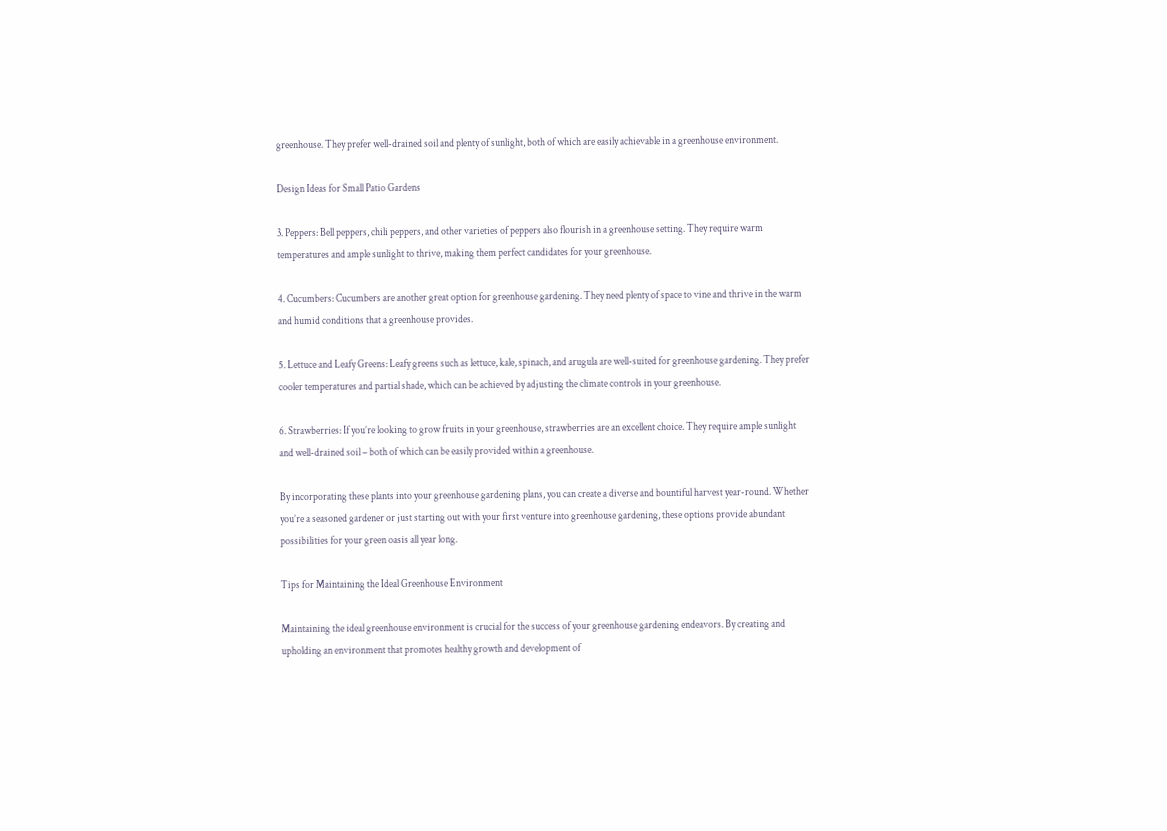greenhouse. They prefer well-drained soil and plenty of sunlight, both of which are easily achievable in a greenhouse environment.

Design Ideas for Small Patio Gardens

3. Peppers: Bell peppers, chili peppers, and other varieties of peppers also flourish in a greenhouse setting. They require warm temperatures and ample sunlight to thrive, making them perfect candidates for your greenhouse.

4. Cucumbers: Cucumbers are another great option for greenhouse gardening. They need plenty of space to vine and thrive in the warm and humid conditions that a greenhouse provides.

5. Lettuce and Leafy Greens: Leafy greens such as lettuce, kale, spinach, and arugula are well-suited for greenhouse gardening. They prefer cooler temperatures and partial shade, which can be achieved by adjusting the climate controls in your greenhouse.

6. Strawberries: If you’re looking to grow fruits in your greenhouse, strawberries are an excellent choice. They require ample sunlight and well-drained soil – both of which can be easily provided within a greenhouse.

By incorporating these plants into your greenhouse gardening plans, you can create a diverse and bountiful harvest year-round. Whether you’re a seasoned gardener or just starting out with your first venture into greenhouse gardening, these options provide abundant possibilities for your green oasis all year long.

Tips for Maintaining the Ideal Greenhouse Environment

Maintaining the ideal greenhouse environment is crucial for the success of your greenhouse gardening endeavors. By creating and upholding an environment that promotes healthy growth and development of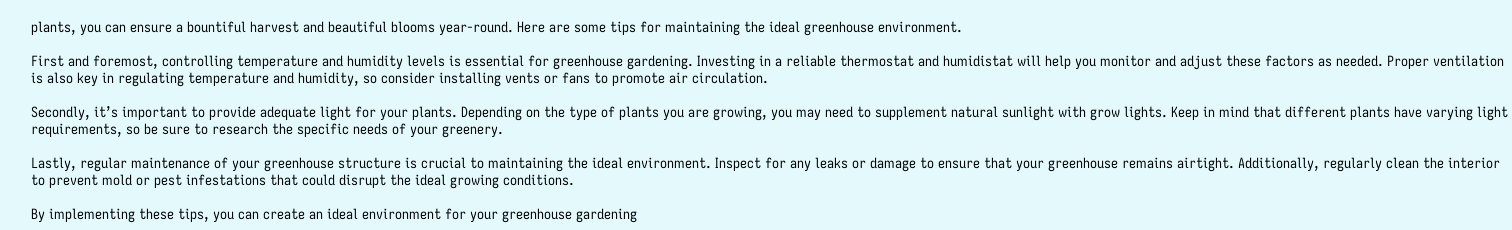plants, you can ensure a bountiful harvest and beautiful blooms year-round. Here are some tips for maintaining the ideal greenhouse environment.

First and foremost, controlling temperature and humidity levels is essential for greenhouse gardening. Investing in a reliable thermostat and humidistat will help you monitor and adjust these factors as needed. Proper ventilation is also key in regulating temperature and humidity, so consider installing vents or fans to promote air circulation.

Secondly, it’s important to provide adequate light for your plants. Depending on the type of plants you are growing, you may need to supplement natural sunlight with grow lights. Keep in mind that different plants have varying light requirements, so be sure to research the specific needs of your greenery.

Lastly, regular maintenance of your greenhouse structure is crucial to maintaining the ideal environment. Inspect for any leaks or damage to ensure that your greenhouse remains airtight. Additionally, regularly clean the interior to prevent mold or pest infestations that could disrupt the ideal growing conditions.

By implementing these tips, you can create an ideal environment for your greenhouse gardening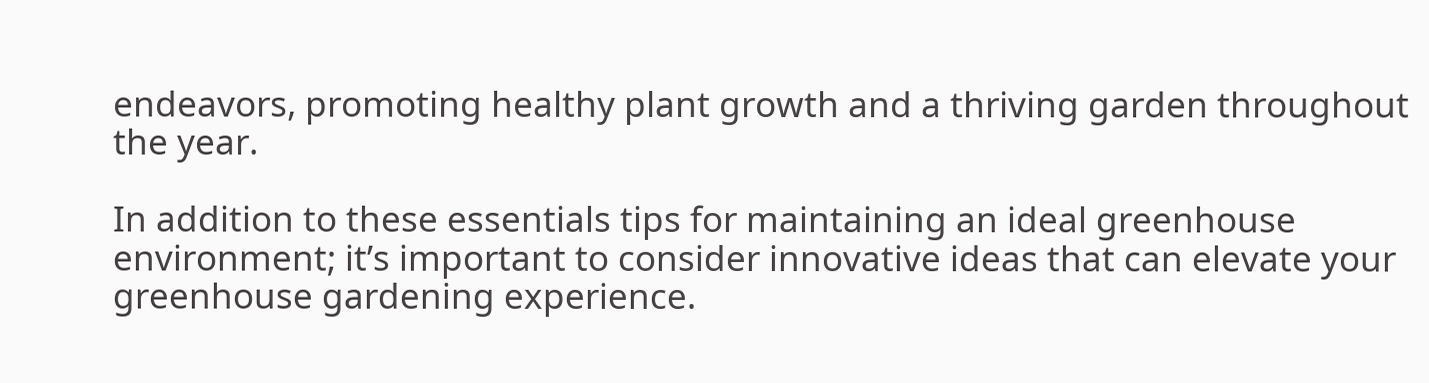endeavors, promoting healthy plant growth and a thriving garden throughout the year.

In addition to these essentials tips for maintaining an ideal greenhouse environment; it’s important to consider innovative ideas that can elevate your greenhouse gardening experience.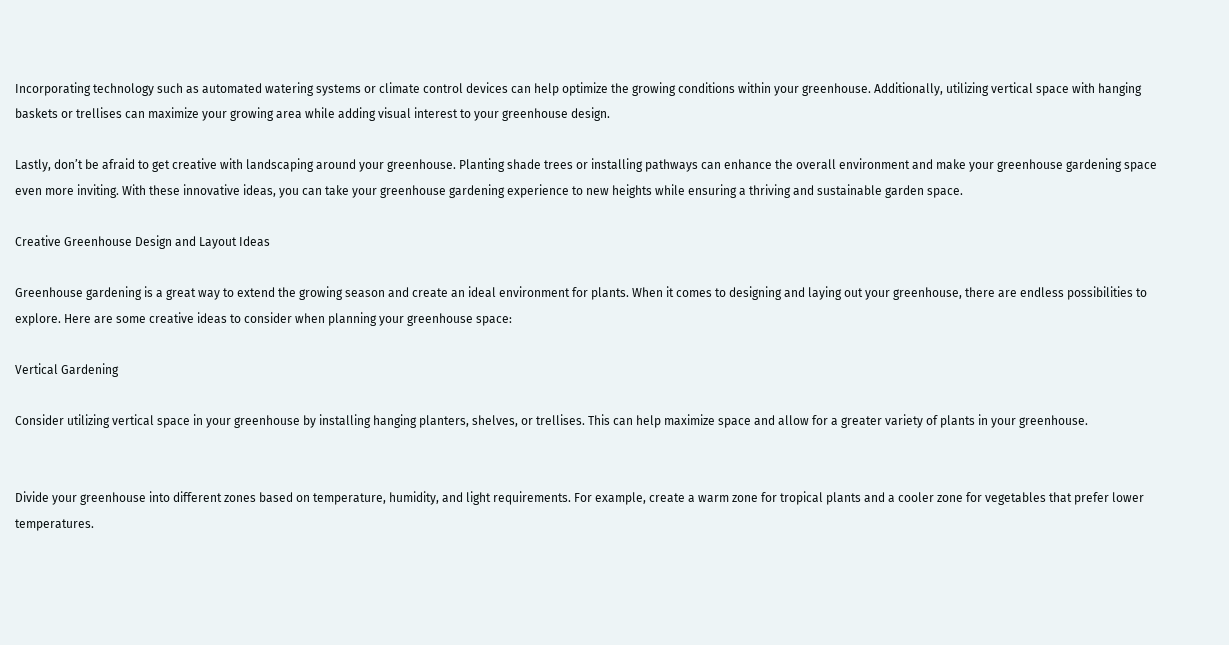Incorporating technology such as automated watering systems or climate control devices can help optimize the growing conditions within your greenhouse. Additionally, utilizing vertical space with hanging baskets or trellises can maximize your growing area while adding visual interest to your greenhouse design.

Lastly, don’t be afraid to get creative with landscaping around your greenhouse. Planting shade trees or installing pathways can enhance the overall environment and make your greenhouse gardening space even more inviting. With these innovative ideas, you can take your greenhouse gardening experience to new heights while ensuring a thriving and sustainable garden space.

Creative Greenhouse Design and Layout Ideas

Greenhouse gardening is a great way to extend the growing season and create an ideal environment for plants. When it comes to designing and laying out your greenhouse, there are endless possibilities to explore. Here are some creative ideas to consider when planning your greenhouse space:

Vertical Gardening

Consider utilizing vertical space in your greenhouse by installing hanging planters, shelves, or trellises. This can help maximize space and allow for a greater variety of plants in your greenhouse.


Divide your greenhouse into different zones based on temperature, humidity, and light requirements. For example, create a warm zone for tropical plants and a cooler zone for vegetables that prefer lower temperatures.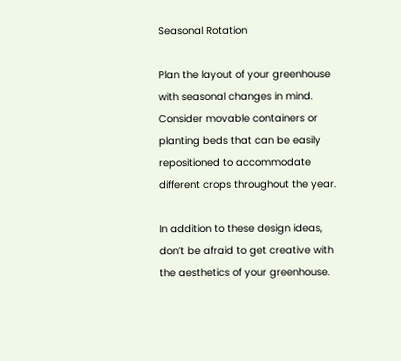Seasonal Rotation

Plan the layout of your greenhouse with seasonal changes in mind. Consider movable containers or planting beds that can be easily repositioned to accommodate different crops throughout the year.

In addition to these design ideas, don’t be afraid to get creative with the aesthetics of your greenhouse.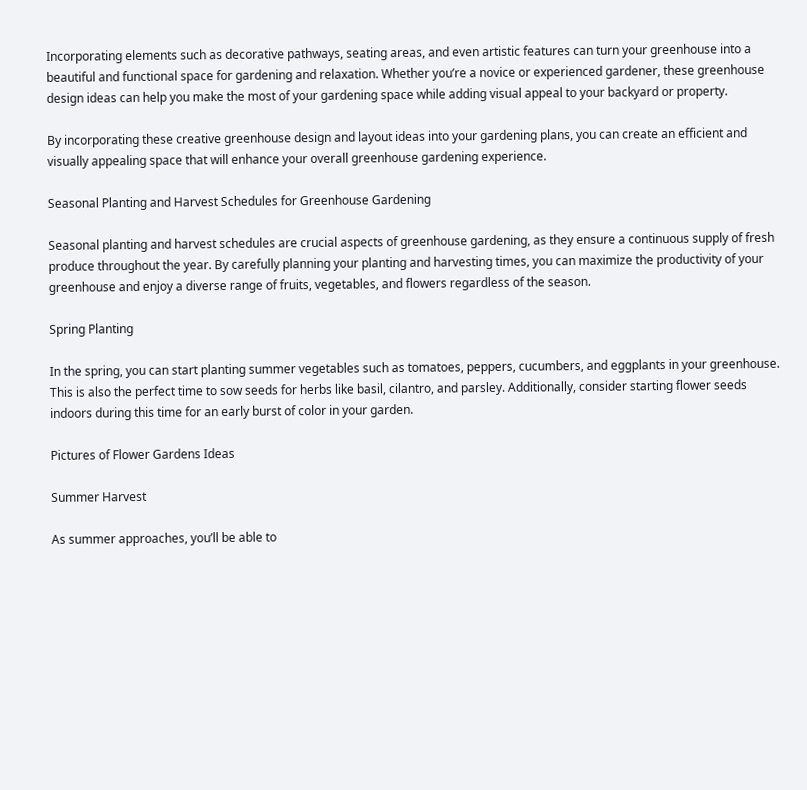Incorporating elements such as decorative pathways, seating areas, and even artistic features can turn your greenhouse into a beautiful and functional space for gardening and relaxation. Whether you’re a novice or experienced gardener, these greenhouse design ideas can help you make the most of your gardening space while adding visual appeal to your backyard or property.

By incorporating these creative greenhouse design and layout ideas into your gardening plans, you can create an efficient and visually appealing space that will enhance your overall greenhouse gardening experience.

Seasonal Planting and Harvest Schedules for Greenhouse Gardening

Seasonal planting and harvest schedules are crucial aspects of greenhouse gardening, as they ensure a continuous supply of fresh produce throughout the year. By carefully planning your planting and harvesting times, you can maximize the productivity of your greenhouse and enjoy a diverse range of fruits, vegetables, and flowers regardless of the season.

Spring Planting

In the spring, you can start planting summer vegetables such as tomatoes, peppers, cucumbers, and eggplants in your greenhouse. This is also the perfect time to sow seeds for herbs like basil, cilantro, and parsley. Additionally, consider starting flower seeds indoors during this time for an early burst of color in your garden.

Pictures of Flower Gardens Ideas

Summer Harvest

As summer approaches, you’ll be able to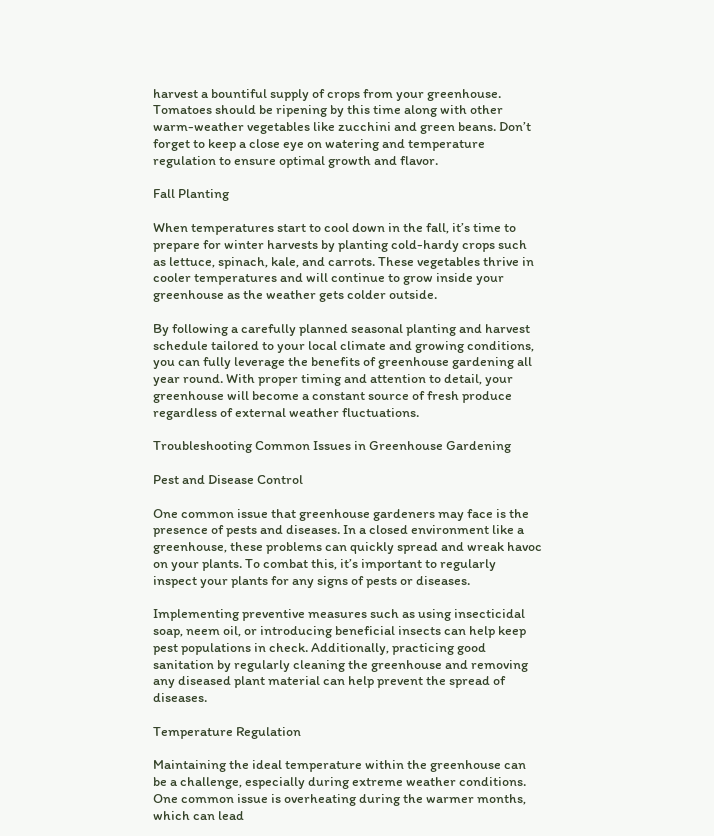harvest a bountiful supply of crops from your greenhouse. Tomatoes should be ripening by this time along with other warm-weather vegetables like zucchini and green beans. Don’t forget to keep a close eye on watering and temperature regulation to ensure optimal growth and flavor.

Fall Planting

When temperatures start to cool down in the fall, it’s time to prepare for winter harvests by planting cold-hardy crops such as lettuce, spinach, kale, and carrots. These vegetables thrive in cooler temperatures and will continue to grow inside your greenhouse as the weather gets colder outside.

By following a carefully planned seasonal planting and harvest schedule tailored to your local climate and growing conditions, you can fully leverage the benefits of greenhouse gardening all year round. With proper timing and attention to detail, your greenhouse will become a constant source of fresh produce regardless of external weather fluctuations.

Troubleshooting Common Issues in Greenhouse Gardening

Pest and Disease Control

One common issue that greenhouse gardeners may face is the presence of pests and diseases. In a closed environment like a greenhouse, these problems can quickly spread and wreak havoc on your plants. To combat this, it’s important to regularly inspect your plants for any signs of pests or diseases.

Implementing preventive measures such as using insecticidal soap, neem oil, or introducing beneficial insects can help keep pest populations in check. Additionally, practicing good sanitation by regularly cleaning the greenhouse and removing any diseased plant material can help prevent the spread of diseases.

Temperature Regulation

Maintaining the ideal temperature within the greenhouse can be a challenge, especially during extreme weather conditions. One common issue is overheating during the warmer months, which can lead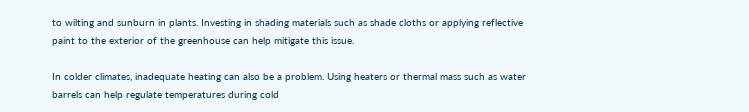to wilting and sunburn in plants. Investing in shading materials such as shade cloths or applying reflective paint to the exterior of the greenhouse can help mitigate this issue.

In colder climates, inadequate heating can also be a problem. Using heaters or thermal mass such as water barrels can help regulate temperatures during cold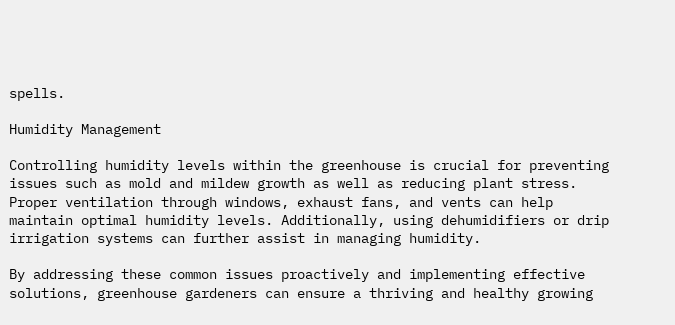spells.

Humidity Management

Controlling humidity levels within the greenhouse is crucial for preventing issues such as mold and mildew growth as well as reducing plant stress. Proper ventilation through windows, exhaust fans, and vents can help maintain optimal humidity levels. Additionally, using dehumidifiers or drip irrigation systems can further assist in managing humidity.

By addressing these common issues proactively and implementing effective solutions, greenhouse gardeners can ensure a thriving and healthy growing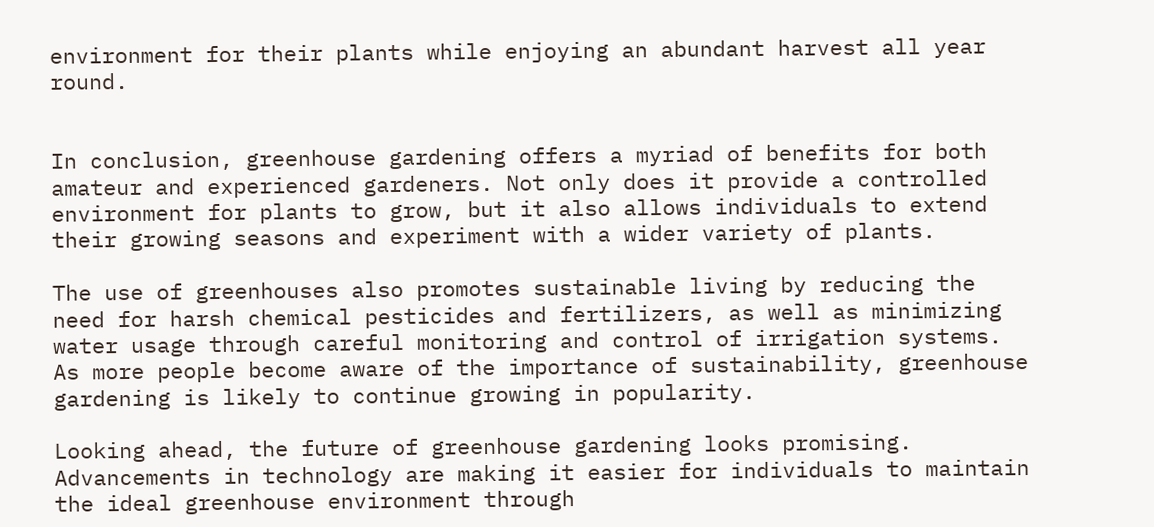environment for their plants while enjoying an abundant harvest all year round.


In conclusion, greenhouse gardening offers a myriad of benefits for both amateur and experienced gardeners. Not only does it provide a controlled environment for plants to grow, but it also allows individuals to extend their growing seasons and experiment with a wider variety of plants.

The use of greenhouses also promotes sustainable living by reducing the need for harsh chemical pesticides and fertilizers, as well as minimizing water usage through careful monitoring and control of irrigation systems. As more people become aware of the importance of sustainability, greenhouse gardening is likely to continue growing in popularity.

Looking ahead, the future of greenhouse gardening looks promising. Advancements in technology are making it easier for individuals to maintain the ideal greenhouse environment through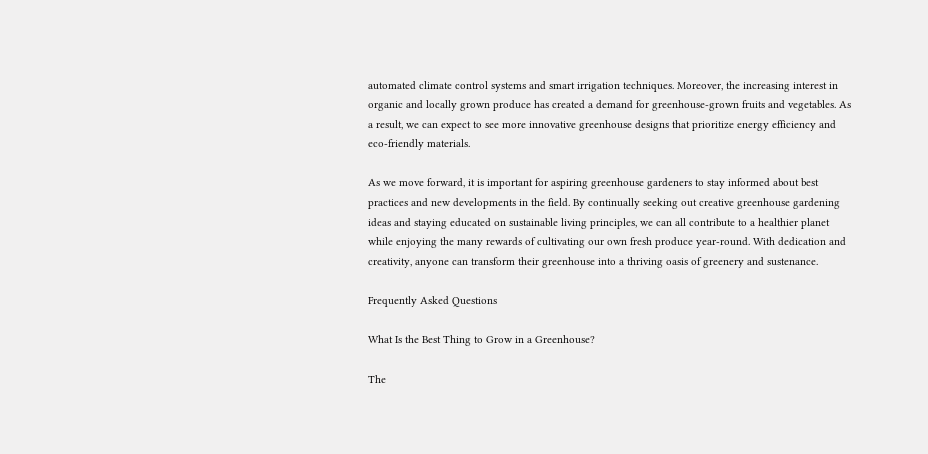automated climate control systems and smart irrigation techniques. Moreover, the increasing interest in organic and locally grown produce has created a demand for greenhouse-grown fruits and vegetables. As a result, we can expect to see more innovative greenhouse designs that prioritize energy efficiency and eco-friendly materials.

As we move forward, it is important for aspiring greenhouse gardeners to stay informed about best practices and new developments in the field. By continually seeking out creative greenhouse gardening ideas and staying educated on sustainable living principles, we can all contribute to a healthier planet while enjoying the many rewards of cultivating our own fresh produce year-round. With dedication and creativity, anyone can transform their greenhouse into a thriving oasis of greenery and sustenance.

Frequently Asked Questions

What Is the Best Thing to Grow in a Greenhouse?

The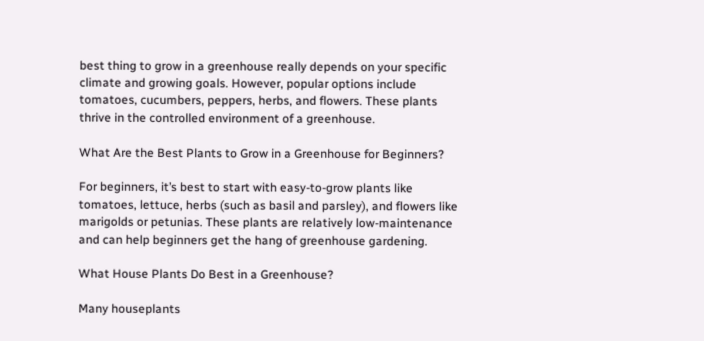best thing to grow in a greenhouse really depends on your specific climate and growing goals. However, popular options include tomatoes, cucumbers, peppers, herbs, and flowers. These plants thrive in the controlled environment of a greenhouse.

What Are the Best Plants to Grow in a Greenhouse for Beginners?

For beginners, it’s best to start with easy-to-grow plants like tomatoes, lettuce, herbs (such as basil and parsley), and flowers like marigolds or petunias. These plants are relatively low-maintenance and can help beginners get the hang of greenhouse gardening.

What House Plants Do Best in a Greenhouse?

Many houseplants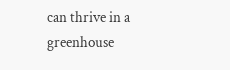can thrive in a greenhouse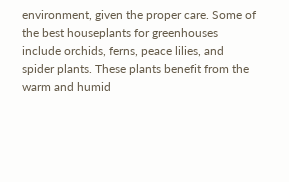environment, given the proper care. Some of the best houseplants for greenhouses include orchids, ferns, peace lilies, and spider plants. These plants benefit from the warm and humid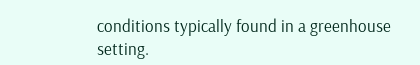conditions typically found in a greenhouse setting.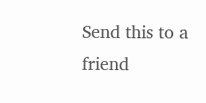Send this to a friend